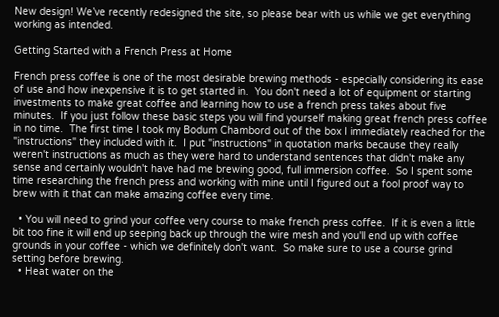New design! We’ve recently redesigned the site, so please bear with us while we get everything working as intended.

Getting Started with a French Press at Home

French press coffee is one of the most desirable brewing methods - especially considering its ease of use and how inexpensive it is to get started in.  You don't need a lot of equipment or starting investments to make great coffee and learning how to use a french press takes about five minutes.  If you just follow these basic steps you will find yourself making great french press coffee in no time.  The first time I took my Bodum Chambord out of the box I immediately reached for the "instructions" they included with it.  I put "instructions" in quotation marks because they really weren't instructions as much as they were hard to understand sentences that didn't make any sense and certainly wouldn't have had me brewing good, full immersion coffee.  So I spent some time researching the french press and working with mine until I figured out a fool proof way to brew with it that can make amazing coffee every time.

  • You will need to grind your coffee very course to make french press coffee.  If it is even a little bit too fine it will end up seeping back up through the wire mesh and you'll end up with coffee grounds in your coffee - which we definitely don't want.  So make sure to use a course grind setting before brewing.
  • Heat water on the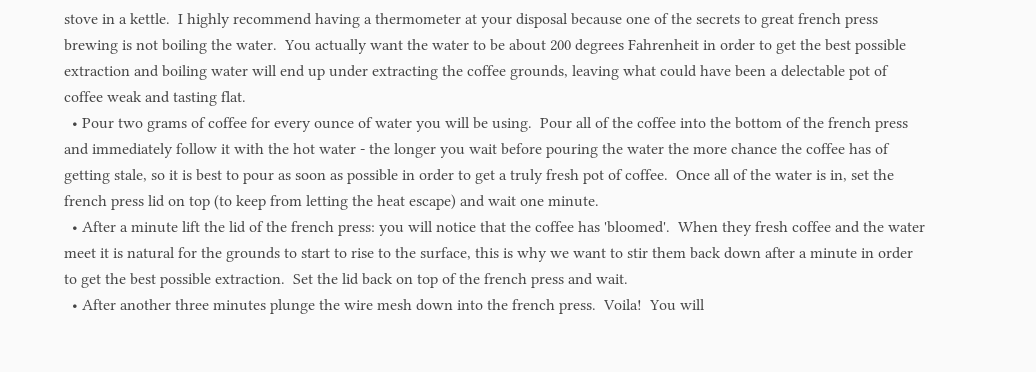stove in a kettle.  I highly recommend having a thermometer at your disposal because one of the secrets to great french press brewing is not boiling the water.  You actually want the water to be about 200 degrees Fahrenheit in order to get the best possible extraction and boiling water will end up under extracting the coffee grounds, leaving what could have been a delectable pot of coffee weak and tasting flat.
  • Pour two grams of coffee for every ounce of water you will be using.  Pour all of the coffee into the bottom of the french press and immediately follow it with the hot water - the longer you wait before pouring the water the more chance the coffee has of getting stale, so it is best to pour as soon as possible in order to get a truly fresh pot of coffee.  Once all of the water is in, set the french press lid on top (to keep from letting the heat escape) and wait one minute.
  • After a minute lift the lid of the french press: you will notice that the coffee has 'bloomed'.  When they fresh coffee and the water meet it is natural for the grounds to start to rise to the surface, this is why we want to stir them back down after a minute in order to get the best possible extraction.  Set the lid back on top of the french press and wait.
  • After another three minutes plunge the wire mesh down into the french press.  Voila!  You will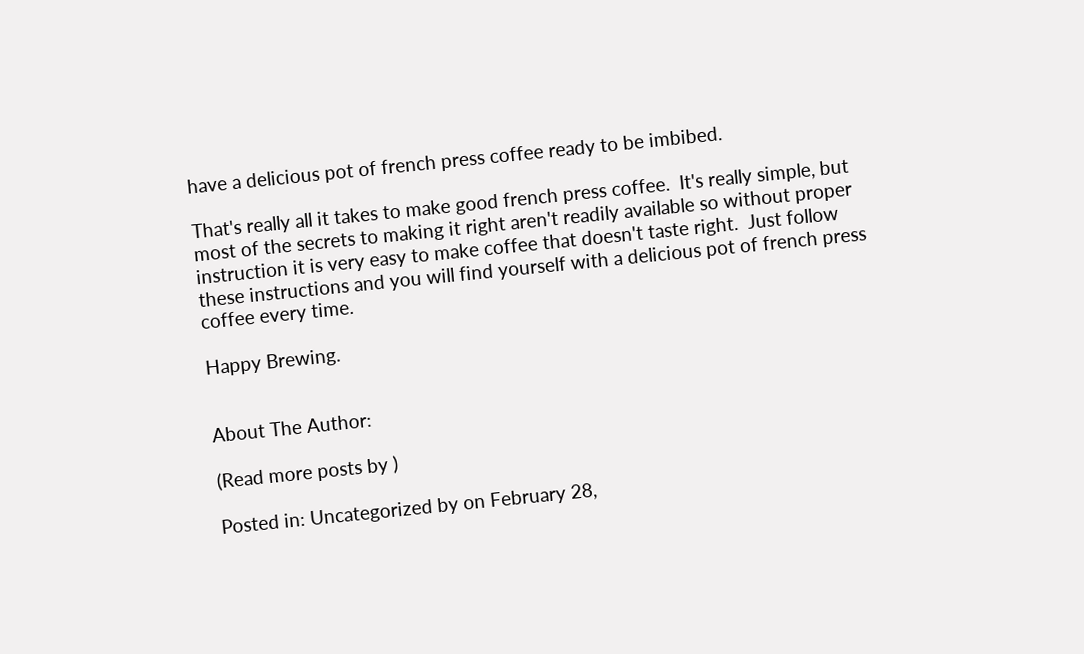have a delicious pot of french press coffee ready to be imbibed.

That's really all it takes to make good french press coffee.  It's really simple, but most of the secrets to making it right aren't readily available so without proper instruction it is very easy to make coffee that doesn't taste right.  Just follow these instructions and you will find yourself with a delicious pot of french press coffee every time.

Happy Brewing.


About The Author:

(Read more posts by )

Posted in: Uncategorized by on February 28,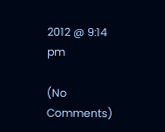2012 @ 9:14 pm

(No Comments)